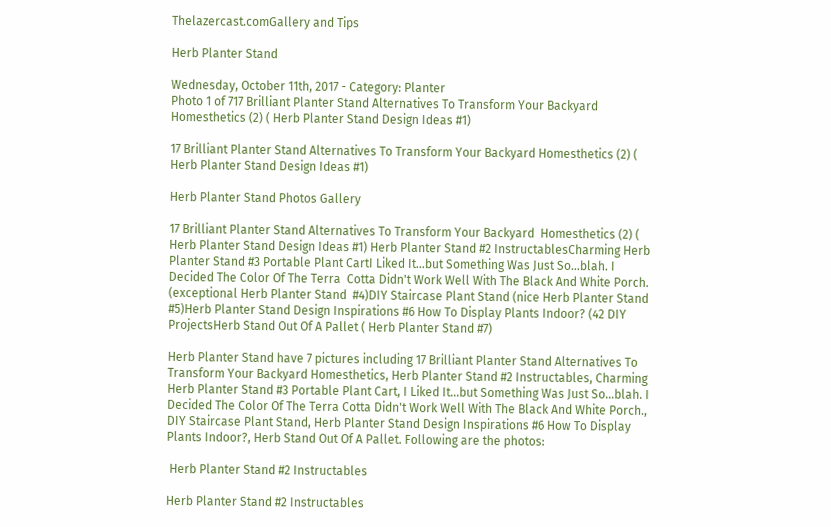Thelazercast.comGallery and Tips

Herb Planter Stand

Wednesday, October 11th, 2017 - Category: Planter
Photo 1 of 717 Brilliant Planter Stand Alternatives To Transform Your Backyard  Homesthetics (2) ( Herb Planter Stand Design Ideas #1)

17 Brilliant Planter Stand Alternatives To Transform Your Backyard Homesthetics (2) ( Herb Planter Stand Design Ideas #1)

Herb Planter Stand Photos Gallery

17 Brilliant Planter Stand Alternatives To Transform Your Backyard  Homesthetics (2) ( Herb Planter Stand Design Ideas #1) Herb Planter Stand #2 InstructablesCharming Herb Planter Stand #3 Portable Plant CartI Liked It…but Something Was Just So…blah. I Decided The Color Of The Terra  Cotta Didn't Work Well With The Black And White Porch. (exceptional Herb Planter Stand  #4)DIY Staircase Plant Stand (nice Herb Planter Stand #5)Herb Planter Stand Design Inspirations #6 How To Display Plants Indoor? (42 DIY ProjectsHerb Stand Out Of A Pallet ( Herb Planter Stand #7)

Herb Planter Stand have 7 pictures including 17 Brilliant Planter Stand Alternatives To Transform Your Backyard Homesthetics, Herb Planter Stand #2 Instructables, Charming Herb Planter Stand #3 Portable Plant Cart, I Liked It…but Something Was Just So…blah. I Decided The Color Of The Terra Cotta Didn't Work Well With The Black And White Porch., DIY Staircase Plant Stand, Herb Planter Stand Design Inspirations #6 How To Display Plants Indoor?, Herb Stand Out Of A Pallet. Following are the photos:

 Herb Planter Stand #2 Instructables

Herb Planter Stand #2 Instructables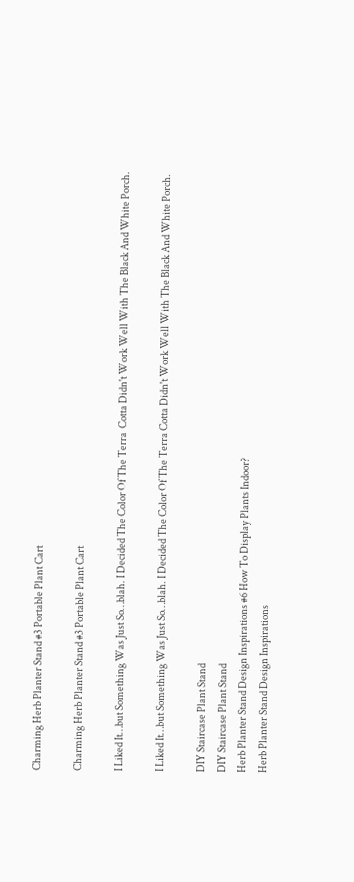Charming Herb Planter Stand #3 Portable Plant Cart

Charming Herb Planter Stand #3 Portable Plant Cart

I Liked It…but Something Was Just So…blah. I Decided The Color Of The Terra  Cotta Didn't Work Well With The Black And White Porch.

I Liked It…but Something Was Just So…blah. I Decided The Color Of The Terra Cotta Didn't Work Well With The Black And White Porch.

DIY Staircase Plant Stand
DIY Staircase Plant Stand
Herb Planter Stand Design Inspirations #6 How To Display Plants Indoor?
Herb Planter Stand Design Inspirations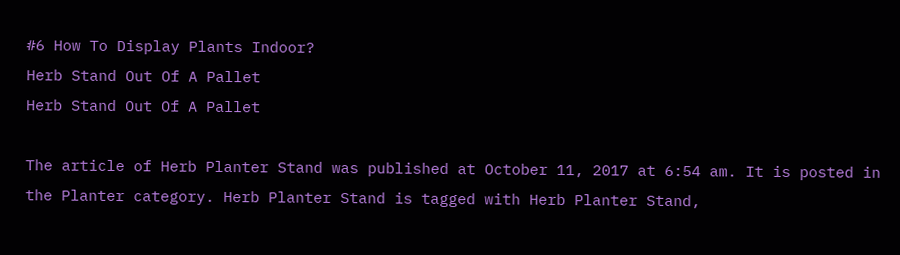#6 How To Display Plants Indoor?
Herb Stand Out Of A Pallet
Herb Stand Out Of A Pallet

The article of Herb Planter Stand was published at October 11, 2017 at 6:54 am. It is posted in the Planter category. Herb Planter Stand is tagged with Herb Planter Stand,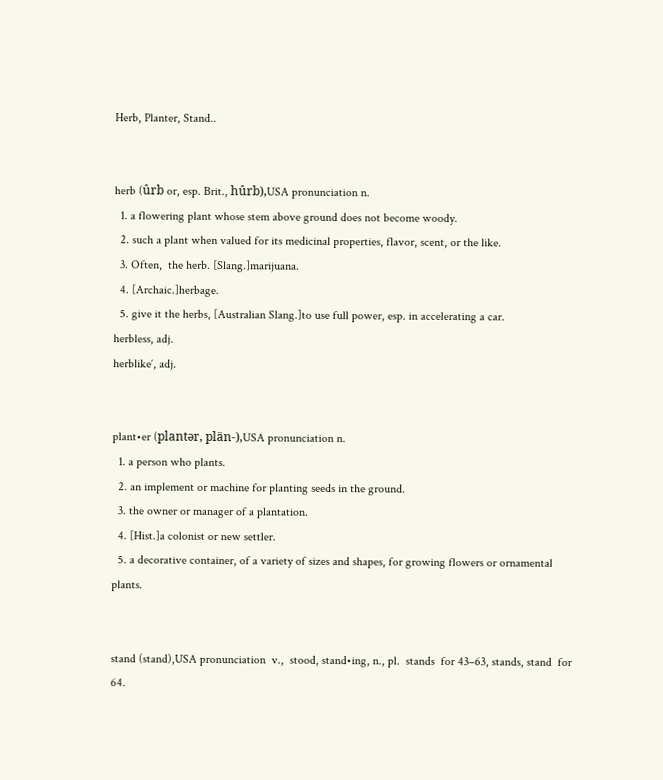Herb, Planter, Stand..


herb (ûrb or, esp. Brit., hûrb),USA pronunciation n.
  1. a flowering plant whose stem above ground does not become woody.
  2. such a plant when valued for its medicinal properties, flavor, scent, or the like.
  3. Often,  the herb. [Slang.]marijuana.
  4. [Archaic.]herbage.
  5. give it the herbs, [Australian Slang.]to use full power, esp. in accelerating a car.
herbless, adj.
herblike′, adj.


plant•er (plantər, plän-),USA pronunciation n.
  1. a person who plants.
  2. an implement or machine for planting seeds in the ground.
  3. the owner or manager of a plantation.
  4. [Hist.]a colonist or new settler.
  5. a decorative container, of a variety of sizes and shapes, for growing flowers or ornamental plants.


stand (stand),USA pronunciation  v.,  stood, stand•ing, n., pl.  stands  for 43–63, stands, stand  for 64.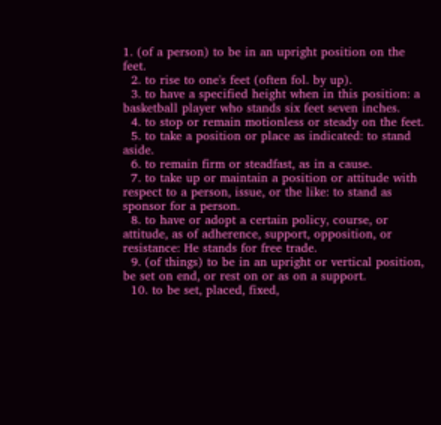1. (of a person) to be in an upright position on the feet.
  2. to rise to one's feet (often fol. by up).
  3. to have a specified height when in this position: a basketball player who stands six feet seven inches.
  4. to stop or remain motionless or steady on the feet.
  5. to take a position or place as indicated: to stand aside.
  6. to remain firm or steadfast, as in a cause.
  7. to take up or maintain a position or attitude with respect to a person, issue, or the like: to stand as sponsor for a person.
  8. to have or adopt a certain policy, course, or attitude, as of adherence, support, opposition, or resistance: He stands for free trade.
  9. (of things) to be in an upright or vertical position, be set on end, or rest on or as on a support.
  10. to be set, placed, fixed,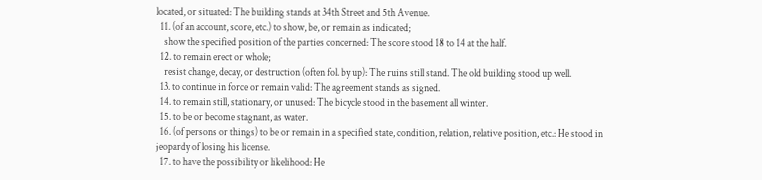located, or situated: The building stands at 34th Street and 5th Avenue.
  11. (of an account, score, etc.) to show, be, or remain as indicated;
    show the specified position of the parties concerned: The score stood 18 to 14 at the half.
  12. to remain erect or whole;
    resist change, decay, or destruction (often fol. by up): The ruins still stand. The old building stood up well.
  13. to continue in force or remain valid: The agreement stands as signed.
  14. to remain still, stationary, or unused: The bicycle stood in the basement all winter.
  15. to be or become stagnant, as water.
  16. (of persons or things) to be or remain in a specified state, condition, relation, relative position, etc.: He stood in jeopardy of losing his license.
  17. to have the possibility or likelihood: He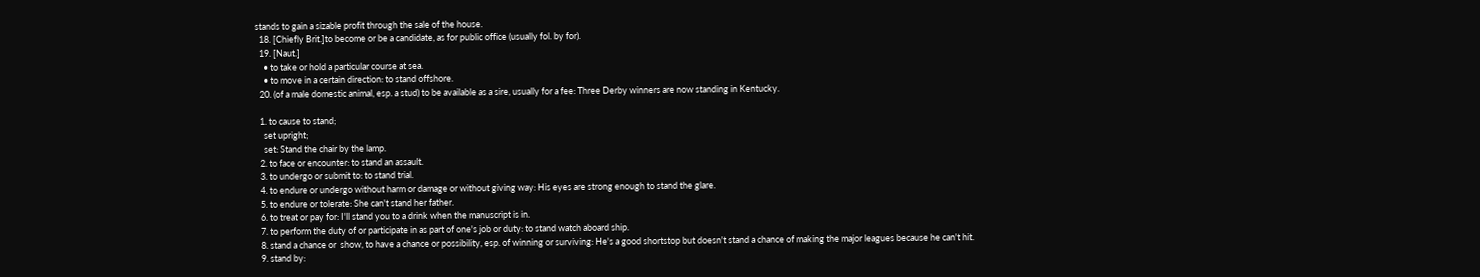stands to gain a sizable profit through the sale of the house.
  18. [Chiefly Brit.]to become or be a candidate, as for public office (usually fol. by for).
  19. [Naut.]
    • to take or hold a particular course at sea.
    • to move in a certain direction: to stand offshore.
  20. (of a male domestic animal, esp. a stud) to be available as a sire, usually for a fee: Three Derby winners are now standing in Kentucky.

  1. to cause to stand;
    set upright;
    set: Stand the chair by the lamp.
  2. to face or encounter: to stand an assault.
  3. to undergo or submit to: to stand trial.
  4. to endure or undergo without harm or damage or without giving way: His eyes are strong enough to stand the glare.
  5. to endure or tolerate: She can't stand her father.
  6. to treat or pay for: I'll stand you to a drink when the manuscript is in.
  7. to perform the duty of or participate in as part of one's job or duty: to stand watch aboard ship.
  8. stand a chance or  show, to have a chance or possibility, esp. of winning or surviving: He's a good shortstop but doesn't stand a chance of making the major leagues because he can't hit.
  9. stand by: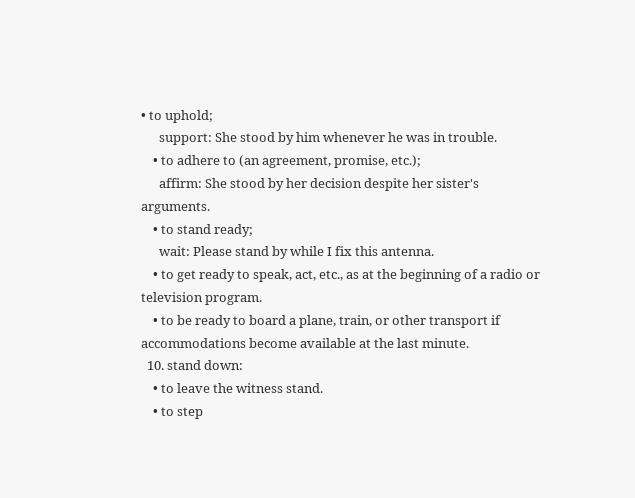• to uphold;
      support: She stood by him whenever he was in trouble.
    • to adhere to (an agreement, promise, etc.);
      affirm: She stood by her decision despite her sister's arguments.
    • to stand ready;
      wait: Please stand by while I fix this antenna.
    • to get ready to speak, act, etc., as at the beginning of a radio or television program.
    • to be ready to board a plane, train, or other transport if accommodations become available at the last minute.
  10. stand down:
    • to leave the witness stand.
    • to step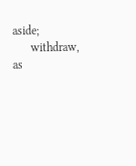aside;
      withdraw, as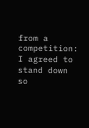from a competition: I agreed to stand down so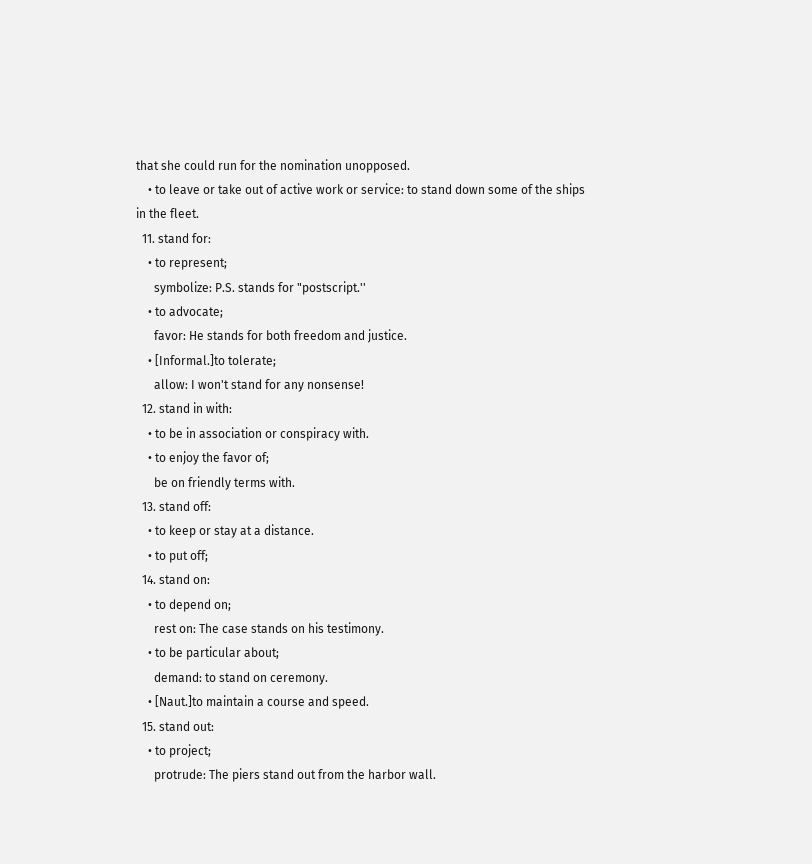that she could run for the nomination unopposed.
    • to leave or take out of active work or service: to stand down some of the ships in the fleet.
  11. stand for:
    • to represent;
      symbolize: P.S. stands for "postscript.''
    • to advocate;
      favor: He stands for both freedom and justice.
    • [Informal.]to tolerate;
      allow: I won't stand for any nonsense!
  12. stand in with:
    • to be in association or conspiracy with.
    • to enjoy the favor of;
      be on friendly terms with.
  13. stand off:
    • to keep or stay at a distance.
    • to put off;
  14. stand on:
    • to depend on;
      rest on: The case stands on his testimony.
    • to be particular about;
      demand: to stand on ceremony.
    • [Naut.]to maintain a course and speed.
  15. stand out:
    • to project;
      protrude: The piers stand out from the harbor wall.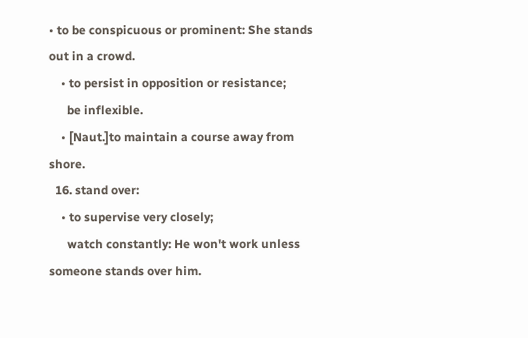• to be conspicuous or prominent: She stands out in a crowd.
    • to persist in opposition or resistance;
      be inflexible.
    • [Naut.]to maintain a course away from shore.
  16. stand over:
    • to supervise very closely;
      watch constantly: He won't work unless someone stands over him.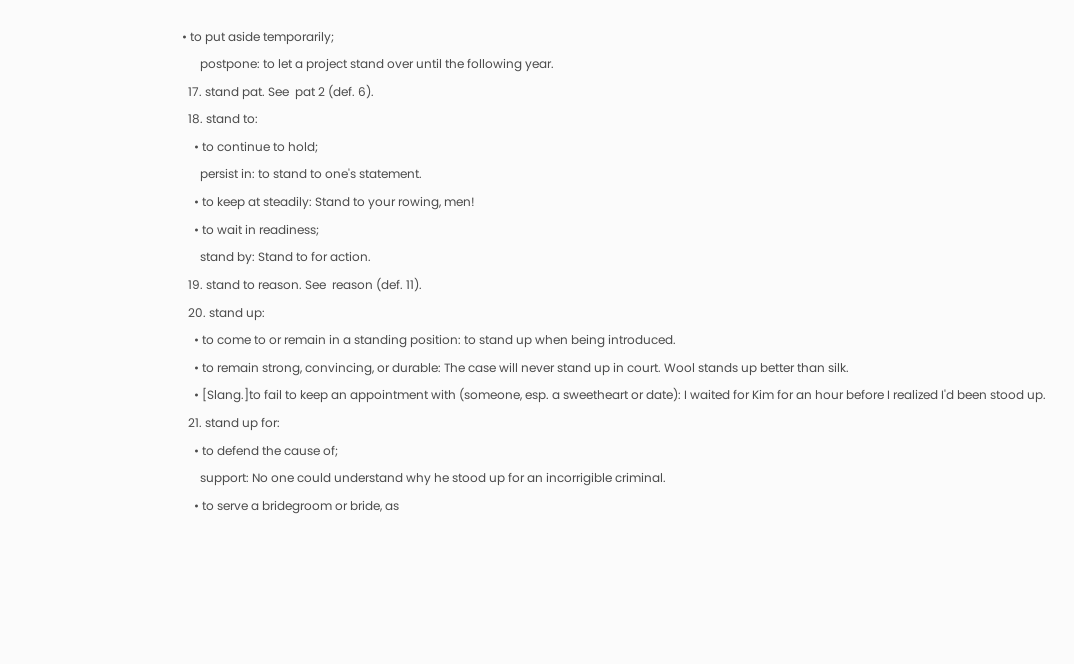• to put aside temporarily;
      postpone: to let a project stand over until the following year.
  17. stand pat. See  pat 2 (def. 6).
  18. stand to:
    • to continue to hold;
      persist in: to stand to one's statement.
    • to keep at steadily: Stand to your rowing, men!
    • to wait in readiness;
      stand by: Stand to for action.
  19. stand to reason. See  reason (def. 11).
  20. stand up:
    • to come to or remain in a standing position: to stand up when being introduced.
    • to remain strong, convincing, or durable: The case will never stand up in court. Wool stands up better than silk.
    • [Slang.]to fail to keep an appointment with (someone, esp. a sweetheart or date): I waited for Kim for an hour before I realized I'd been stood up.
  21. stand up for:
    • to defend the cause of;
      support: No one could understand why he stood up for an incorrigible criminal.
    • to serve a bridegroom or bride, as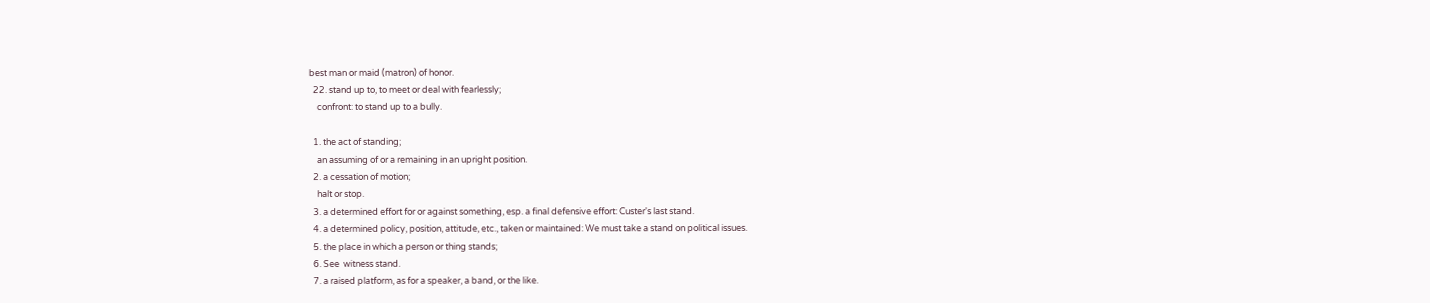best man or maid (matron) of honor.
  22. stand up to, to meet or deal with fearlessly;
    confront: to stand up to a bully.

  1. the act of standing;
    an assuming of or a remaining in an upright position.
  2. a cessation of motion;
    halt or stop.
  3. a determined effort for or against something, esp. a final defensive effort: Custer's last stand.
  4. a determined policy, position, attitude, etc., taken or maintained: We must take a stand on political issues.
  5. the place in which a person or thing stands;
  6. See  witness stand.
  7. a raised platform, as for a speaker, a band, or the like.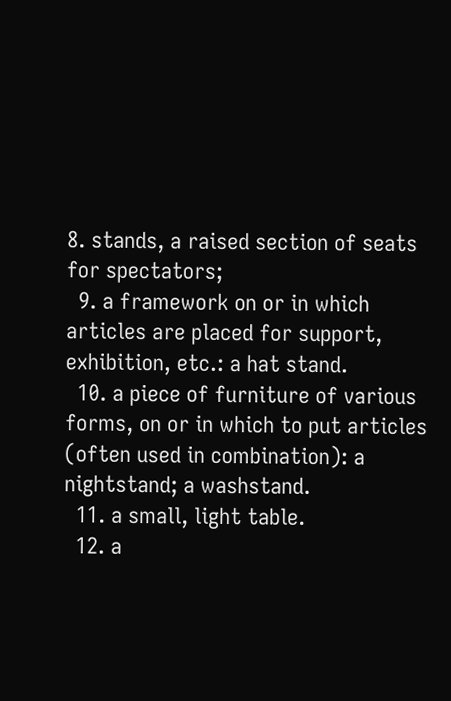8. stands, a raised section of seats for spectators;
  9. a framework on or in which articles are placed for support, exhibition, etc.: a hat stand.
  10. a piece of furniture of various forms, on or in which to put articles (often used in combination): a nightstand; a washstand.
  11. a small, light table.
  12. a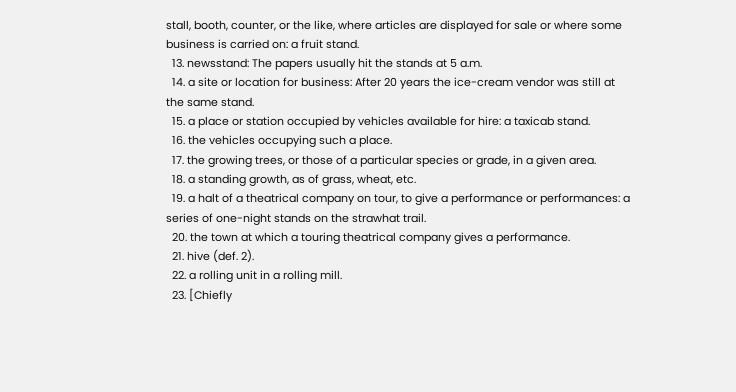stall, booth, counter, or the like, where articles are displayed for sale or where some business is carried on: a fruit stand.
  13. newsstand: The papers usually hit the stands at 5 a.m.
  14. a site or location for business: After 20 years the ice-cream vendor was still at the same stand.
  15. a place or station occupied by vehicles available for hire: a taxicab stand.
  16. the vehicles occupying such a place.
  17. the growing trees, or those of a particular species or grade, in a given area.
  18. a standing growth, as of grass, wheat, etc.
  19. a halt of a theatrical company on tour, to give a performance or performances: a series of one-night stands on the strawhat trail.
  20. the town at which a touring theatrical company gives a performance.
  21. hive (def. 2).
  22. a rolling unit in a rolling mill.
  23. [Chiefly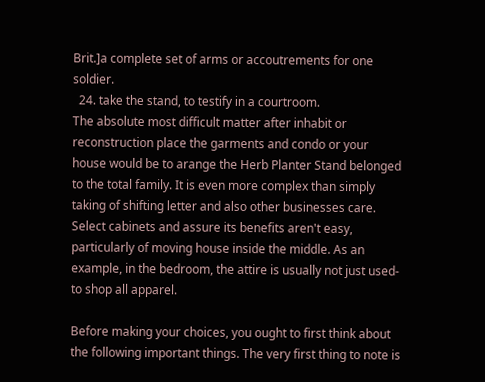Brit.]a complete set of arms or accoutrements for one soldier.
  24. take the stand, to testify in a courtroom.
The absolute most difficult matter after inhabit or reconstruction place the garments and condo or your house would be to arange the Herb Planter Stand belonged to the total family. It is even more complex than simply taking of shifting letter and also other businesses care. Select cabinets and assure its benefits aren't easy, particularly of moving house inside the middle. As an example, in the bedroom, the attire is usually not just used-to shop all apparel.

Before making your choices, you ought to first think about the following important things. The very first thing to note is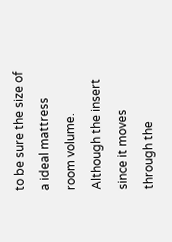to be sure the size of a ideal mattress room volume. Although the insert since it moves through the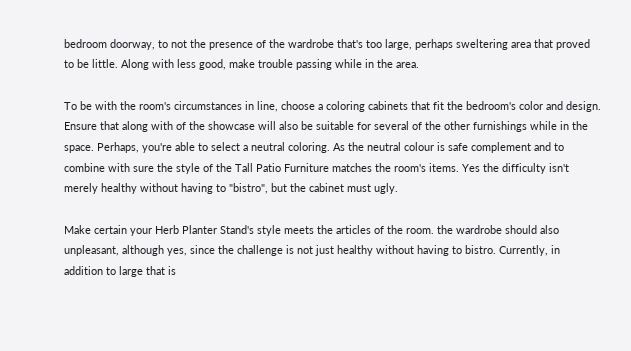bedroom doorway, to not the presence of the wardrobe that's too large, perhaps sweltering area that proved to be little. Along with less good, make trouble passing while in the area.

To be with the room's circumstances in line, choose a coloring cabinets that fit the bedroom's color and design. Ensure that along with of the showcase will also be suitable for several of the other furnishings while in the space. Perhaps, you're able to select a neutral coloring. As the neutral colour is safe complement and to combine with sure the style of the Tall Patio Furniture matches the room's items. Yes the difficulty isn't merely healthy without having to "bistro", but the cabinet must ugly.

Make certain your Herb Planter Stand's style meets the articles of the room. the wardrobe should also unpleasant, although yes, since the challenge is not just healthy without having to bistro. Currently, in addition to large that is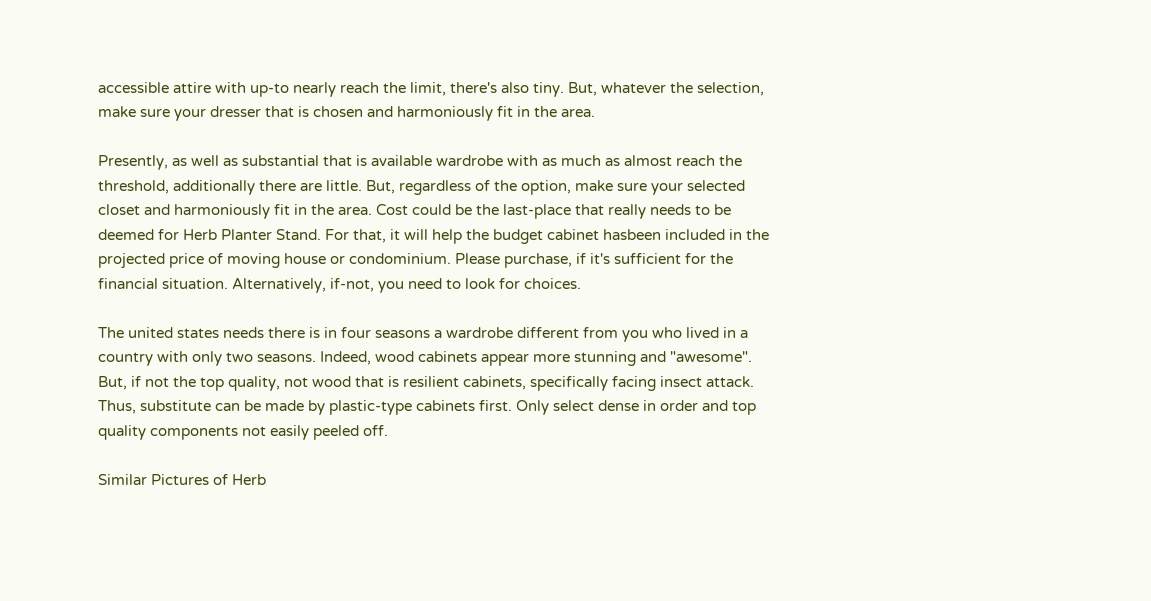accessible attire with up-to nearly reach the limit, there's also tiny. But, whatever the selection, make sure your dresser that is chosen and harmoniously fit in the area.

Presently, as well as substantial that is available wardrobe with as much as almost reach the threshold, additionally there are little. But, regardless of the option, make sure your selected closet and harmoniously fit in the area. Cost could be the last-place that really needs to be deemed for Herb Planter Stand. For that, it will help the budget cabinet hasbeen included in the projected price of moving house or condominium. Please purchase, if it's sufficient for the financial situation. Alternatively, if-not, you need to look for choices.

The united states needs there is in four seasons a wardrobe different from you who lived in a country with only two seasons. Indeed, wood cabinets appear more stunning and "awesome". But, if not the top quality, not wood that is resilient cabinets, specifically facing insect attack. Thus, substitute can be made by plastic-type cabinets first. Only select dense in order and top quality components not easily peeled off.

Similar Pictures of Herb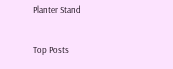Planter Stand

Top Posts